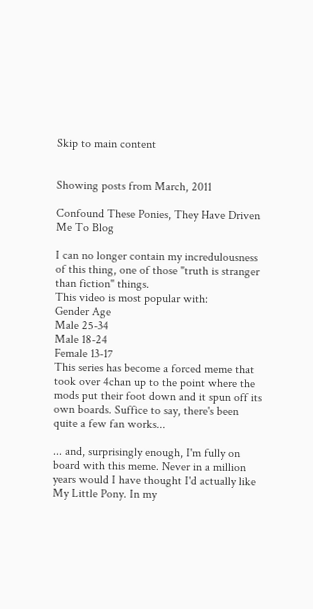Skip to main content


Showing posts from March, 2011

Confound These Ponies, They Have Driven Me To Blog

I can no longer contain my incredulousness of this thing, one of those "truth is stranger than fiction" things.
This video is most popular with:
Gender Age
Male 25-34
Male 18-24
Female 13-17
This series has become a forced meme that took over 4chan up to the point where the mods put their foot down and it spun off its own boards. Suffice to say, there's been quite a few fan works...

... and, surprisingly enough, I'm fully on board with this meme. Never in a million years would I have thought I'd actually like My Little Pony. In my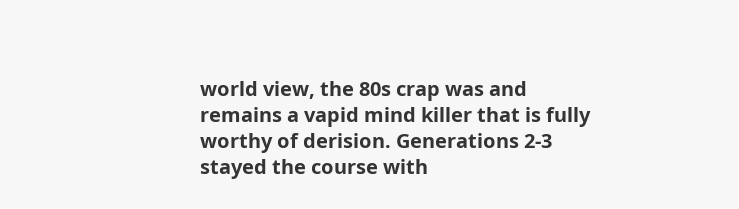world view, the 80s crap was and remains a vapid mind killer that is fully worthy of derision. Generations 2-3 stayed the course with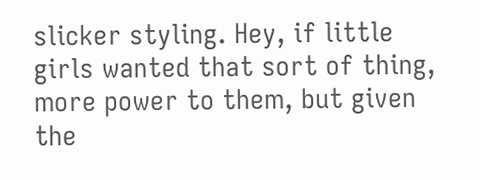slicker styling. Hey, if little girls wanted that sort of thing, more power to them, but given the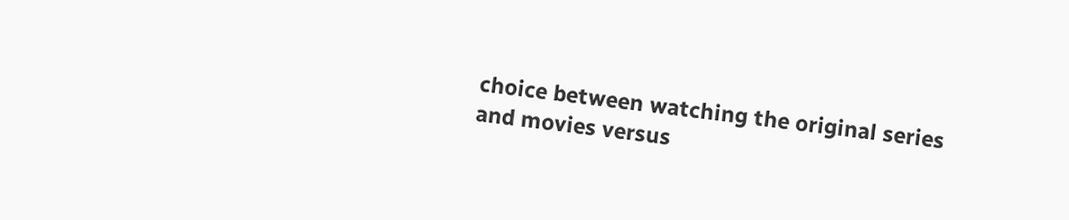choice between watching the original series and movies versus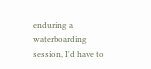enduring a waterboarding session, I'd have to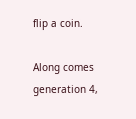flip a coin.

Along comes generation 4,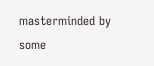masterminded by some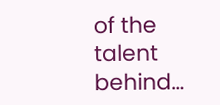of the talent behind…